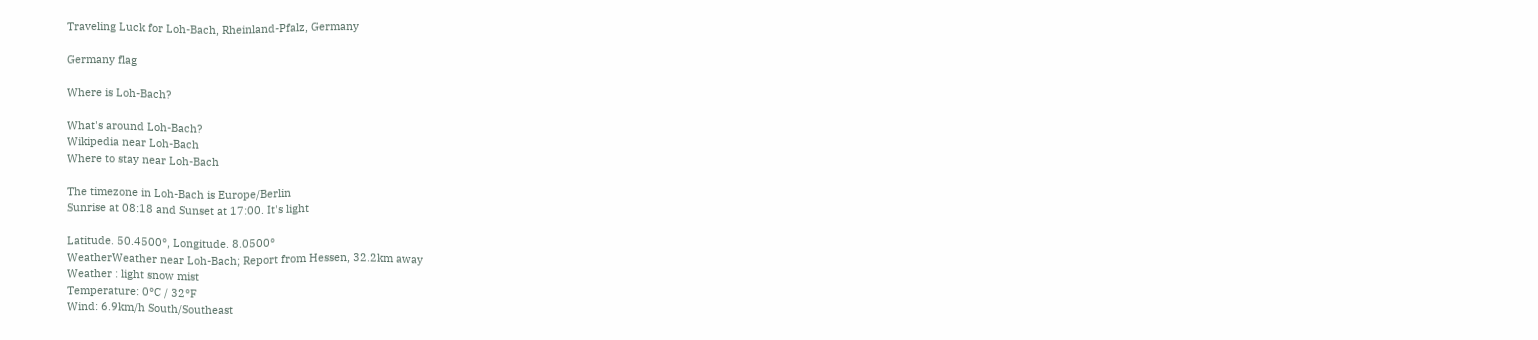Traveling Luck for Loh-Bach, Rheinland-Pfalz, Germany

Germany flag

Where is Loh-Bach?

What's around Loh-Bach?
Wikipedia near Loh-Bach
Where to stay near Loh-Bach

The timezone in Loh-Bach is Europe/Berlin
Sunrise at 08:18 and Sunset at 17:00. It's light

Latitude. 50.4500°, Longitude. 8.0500°
WeatherWeather near Loh-Bach; Report from Hessen, 32.2km away
Weather : light snow mist
Temperature: 0°C / 32°F
Wind: 6.9km/h South/Southeast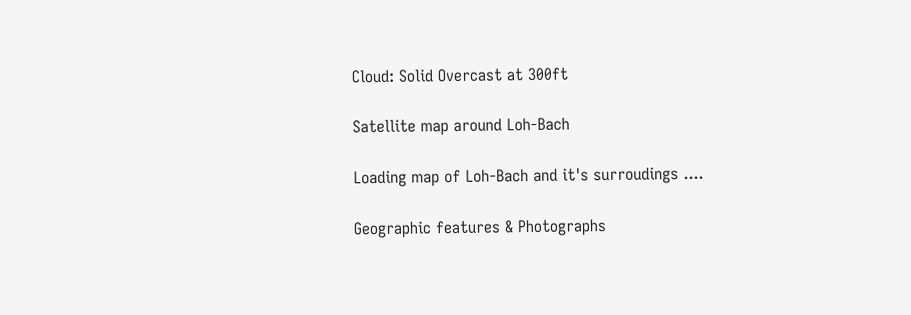Cloud: Solid Overcast at 300ft

Satellite map around Loh-Bach

Loading map of Loh-Bach and it's surroudings ....

Geographic features & Photographs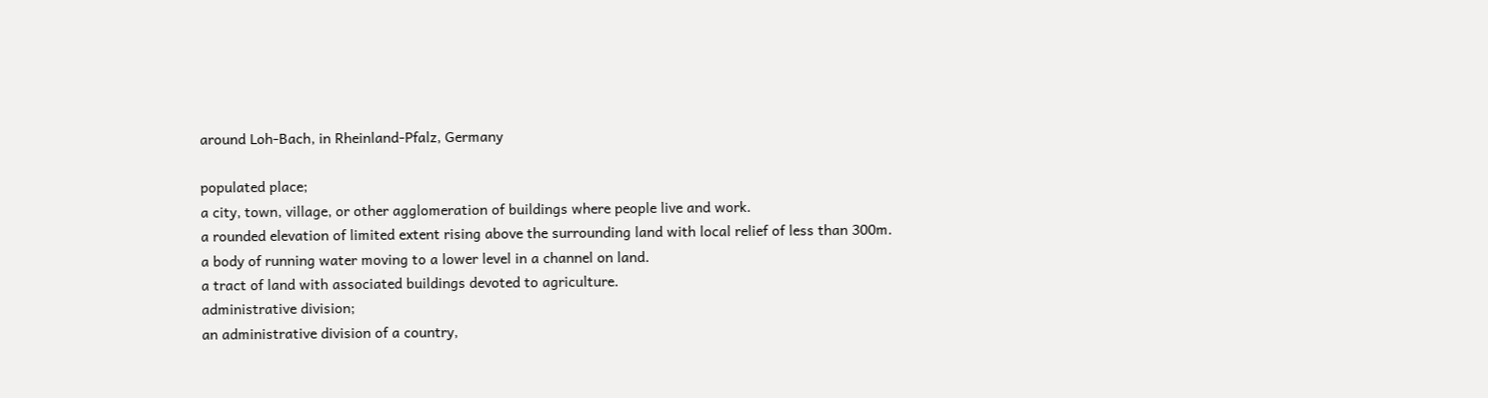around Loh-Bach, in Rheinland-Pfalz, Germany

populated place;
a city, town, village, or other agglomeration of buildings where people live and work.
a rounded elevation of limited extent rising above the surrounding land with local relief of less than 300m.
a body of running water moving to a lower level in a channel on land.
a tract of land with associated buildings devoted to agriculture.
administrative division;
an administrative division of a country,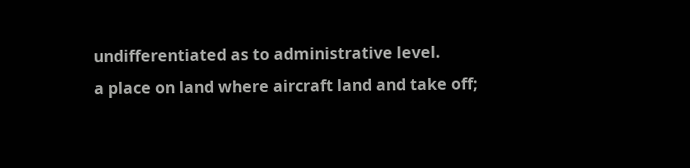undifferentiated as to administrative level.
a place on land where aircraft land and take off;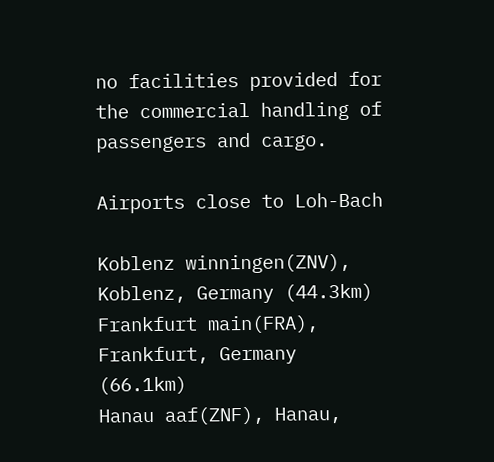no facilities provided for the commercial handling of passengers and cargo.

Airports close to Loh-Bach

Koblenz winningen(ZNV), Koblenz, Germany (44.3km)
Frankfurt main(FRA), Frankfurt, Germany (66.1km)
Hanau aaf(ZNF), Hanau,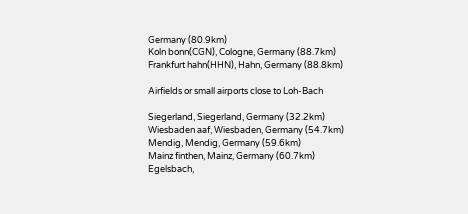Germany (80.9km)
Koln bonn(CGN), Cologne, Germany (88.7km)
Frankfurt hahn(HHN), Hahn, Germany (88.8km)

Airfields or small airports close to Loh-Bach

Siegerland, Siegerland, Germany (32.2km)
Wiesbaden aaf, Wiesbaden, Germany (54.7km)
Mendig, Mendig, Germany (59.6km)
Mainz finthen, Mainz, Germany (60.7km)
Egelsbach,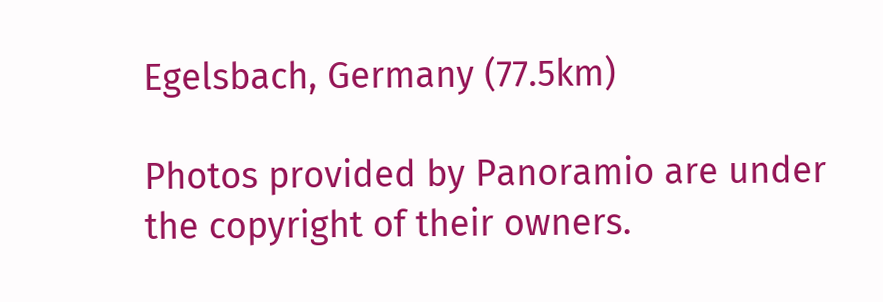Egelsbach, Germany (77.5km)

Photos provided by Panoramio are under the copyright of their owners.